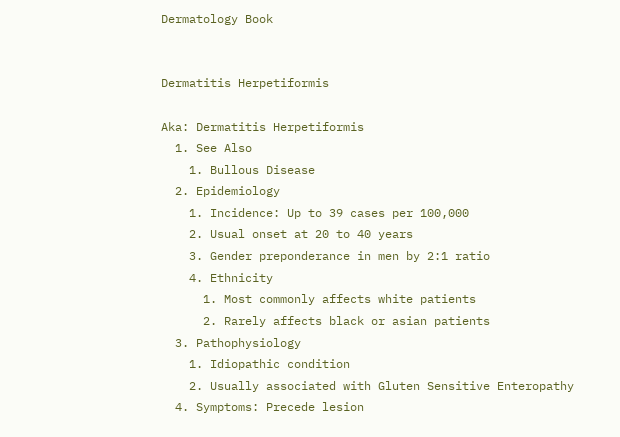Dermatology Book


Dermatitis Herpetiformis

Aka: Dermatitis Herpetiformis
  1. See Also
    1. Bullous Disease
  2. Epidemiology
    1. Incidence: Up to 39 cases per 100,000
    2. Usual onset at 20 to 40 years
    3. Gender preponderance in men by 2:1 ratio
    4. Ethnicity
      1. Most commonly affects white patients
      2. Rarely affects black or asian patients
  3. Pathophysiology
    1. Idiopathic condition
    2. Usually associated with Gluten Sensitive Enteropathy
  4. Symptoms: Precede lesion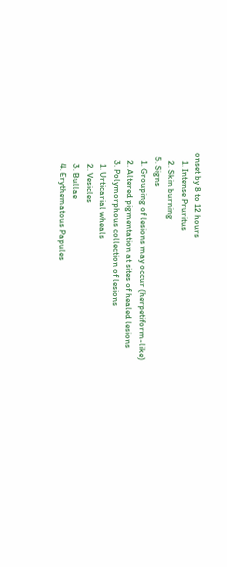onset by 8 to 12 hours
    1. Intense Pruritus
    2. Skin burning
  5. Signs
    1. Grouping of lesions may occur (herpetiform-like)
    2. Altered pigmentation at sites of healed lesions
    3. Polymorphous collection of lesions
      1. Urticarial wheals
      2. Vesicles
      3. Bullae
      4. Erythematous Papules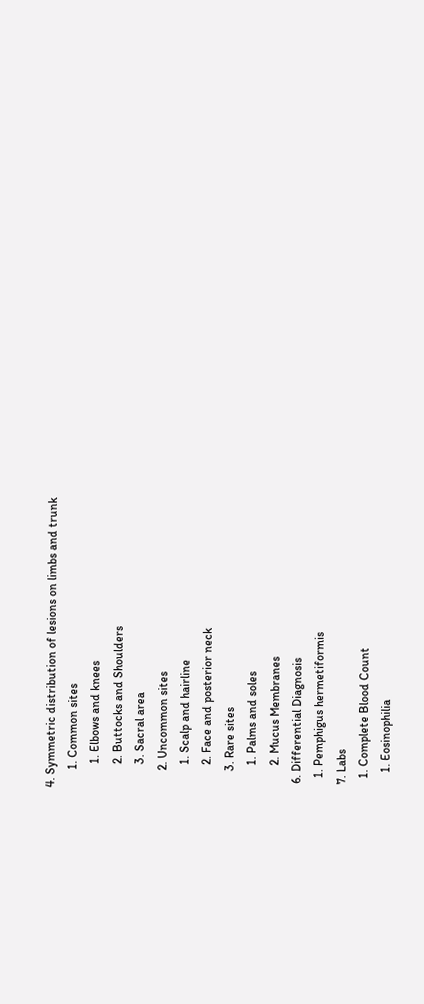4. Symmetric distribution of lesions on limbs and trunk
      1. Common sites
        1. Elbows and knees
        2. Buttocks and Shoulders
        3. Sacral area
      2. Uncommon sites
        1. Scalp and hairline
        2. Face and posterior neck
      3. Rare sites
        1. Palms and soles
        2. Mucus Membranes
  6. Differential Diagnosis
    1. Pemphigus hermetiformis
  7. Labs
    1. Complete Blood Count
      1. Eosinophilia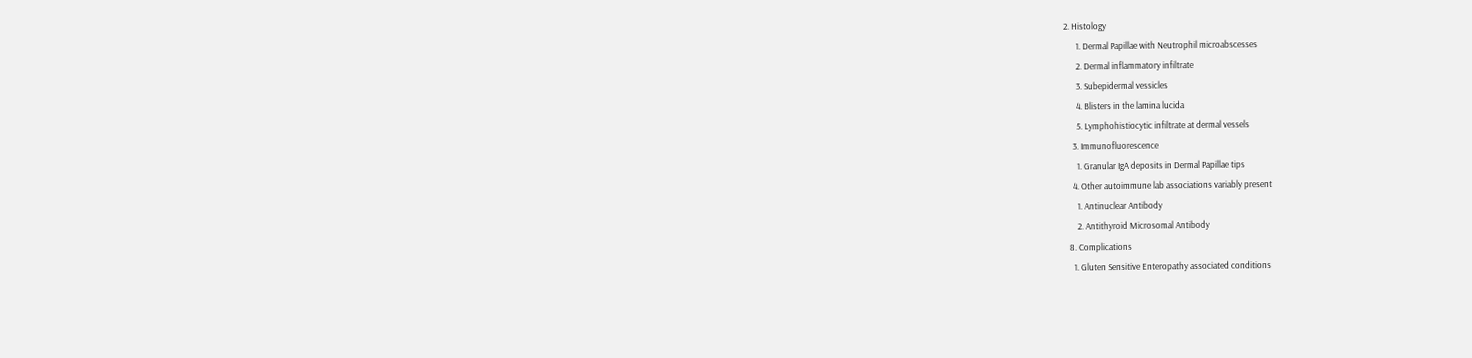2. Histology
      1. Dermal Papillae with Neutrophil microabscesses
      2. Dermal inflammatory infiltrate
      3. Subepidermal vessicles
      4. Blisters in the lamina lucida
      5. Lymphohistiocytic infiltrate at dermal vessels
    3. Immunofluorescence
      1. Granular IgA deposits in Dermal Papillae tips
    4. Other autoimmune lab associations variably present
      1. Antinuclear Antibody
      2. Antithyroid Microsomal Antibody
  8. Complications
    1. Gluten Sensitive Enteropathy associated conditions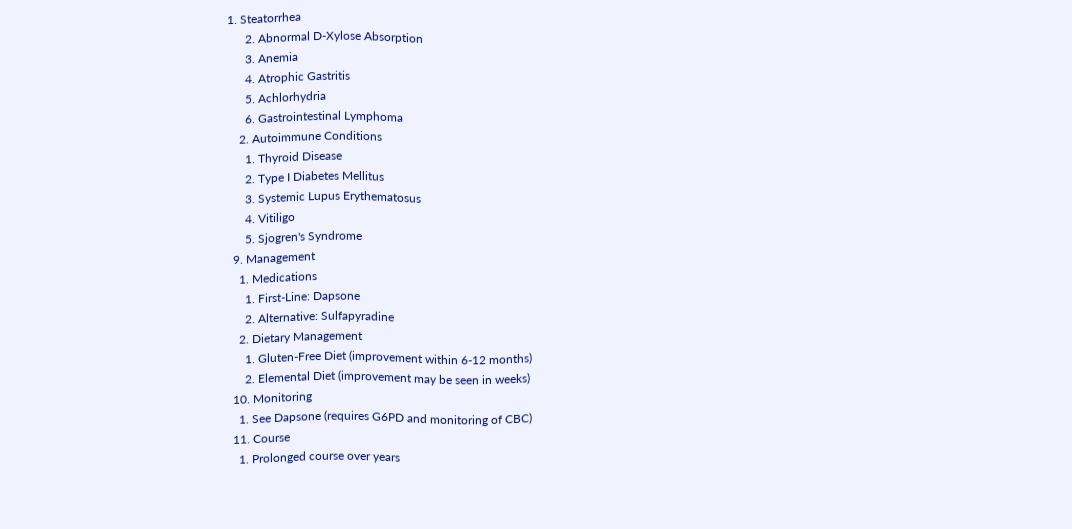1. Steatorrhea
      2. Abnormal D-Xylose Absorption
      3. Anemia
      4. Atrophic Gastritis
      5. Achlorhydria
      6. Gastrointestinal Lymphoma
    2. Autoimmune Conditions
      1. Thyroid Disease
      2. Type I Diabetes Mellitus
      3. Systemic Lupus Erythematosus
      4. Vitiligo
      5. Sjogren's Syndrome
  9. Management
    1. Medications
      1. First-Line: Dapsone
      2. Alternative: Sulfapyradine
    2. Dietary Management
      1. Gluten-Free Diet (improvement within 6-12 months)
      2. Elemental Diet (improvement may be seen in weeks)
  10. Monitoring
    1. See Dapsone (requires G6PD and monitoring of CBC)
  11. Course
    1. Prolonged course over years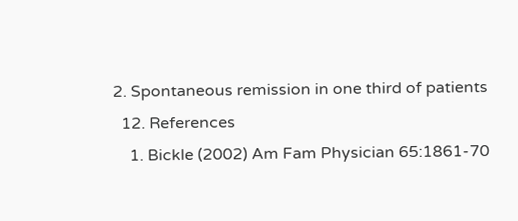2. Spontaneous remission in one third of patients
  12. References
    1. Bickle (2002) Am Fam Physician 65:1861-70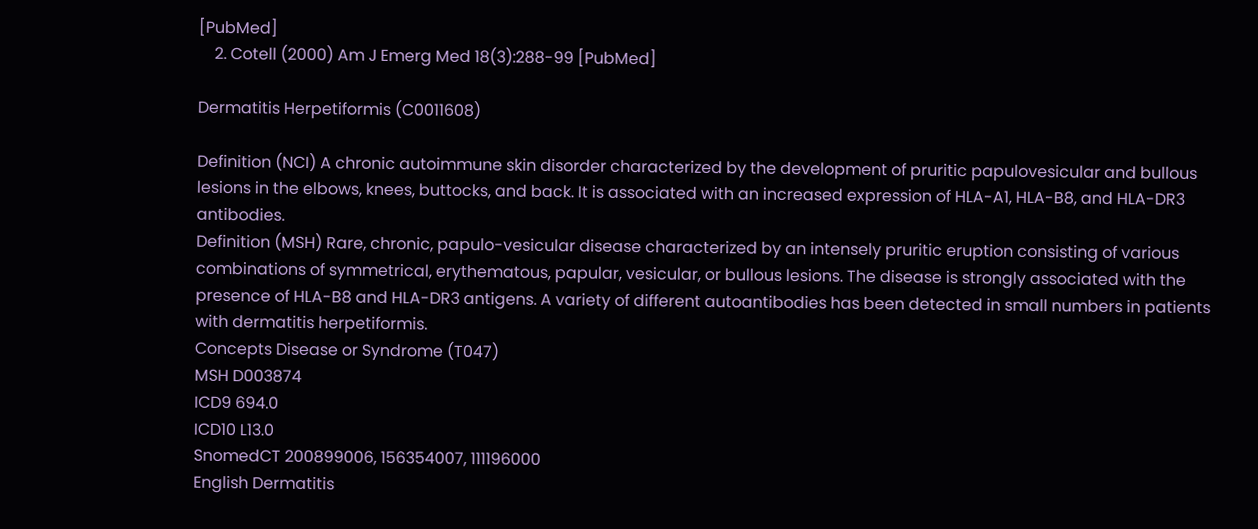[PubMed]
    2. Cotell (2000) Am J Emerg Med 18(3):288-99 [PubMed]

Dermatitis Herpetiformis (C0011608)

Definition (NCI) A chronic autoimmune skin disorder characterized by the development of pruritic papulovesicular and bullous lesions in the elbows, knees, buttocks, and back. It is associated with an increased expression of HLA-A1, HLA-B8, and HLA-DR3 antibodies.
Definition (MSH) Rare, chronic, papulo-vesicular disease characterized by an intensely pruritic eruption consisting of various combinations of symmetrical, erythematous, papular, vesicular, or bullous lesions. The disease is strongly associated with the presence of HLA-B8 and HLA-DR3 antigens. A variety of different autoantibodies has been detected in small numbers in patients with dermatitis herpetiformis.
Concepts Disease or Syndrome (T047)
MSH D003874
ICD9 694.0
ICD10 L13.0
SnomedCT 200899006, 156354007, 111196000
English Dermatitis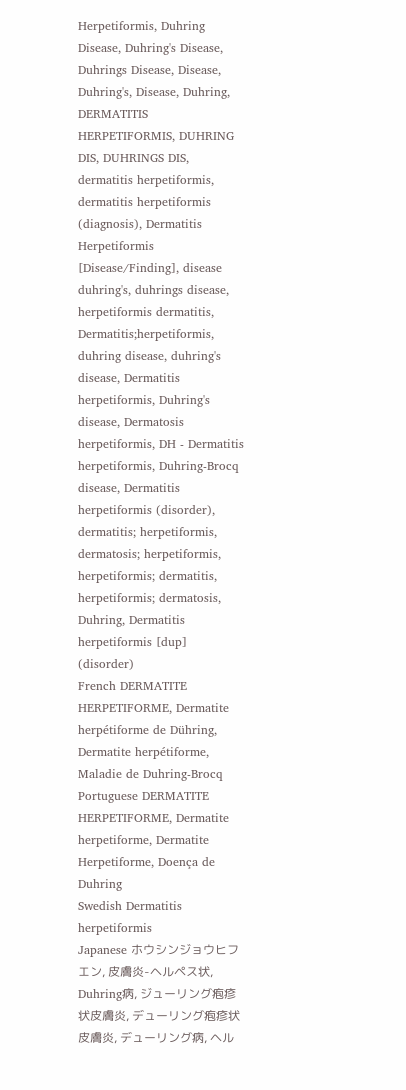Herpetiformis, Duhring Disease, Duhring's Disease, Duhrings Disease, Disease, Duhring's, Disease, Duhring, DERMATITIS HERPETIFORMIS, DUHRING DIS, DUHRINGS DIS, dermatitis herpetiformis, dermatitis herpetiformis (diagnosis), Dermatitis Herpetiformis [Disease/Finding], disease duhring's, duhrings disease, herpetiformis dermatitis, Dermatitis;herpetiformis, duhring disease, duhring's disease, Dermatitis herpetiformis, Duhring's disease, Dermatosis herpetiformis, DH - Dermatitis herpetiformis, Duhring-Brocq disease, Dermatitis herpetiformis (disorder), dermatitis; herpetiformis, dermatosis; herpetiformis, herpetiformis; dermatitis, herpetiformis; dermatosis, Duhring, Dermatitis herpetiformis [dup] (disorder)
French DERMATITE HERPETIFORME, Dermatite herpétiforme de Dühring, Dermatite herpétiforme, Maladie de Duhring-Brocq
Portuguese DERMATITE HERPETIFORME, Dermatite herpetiforme, Dermatite Herpetiforme, Doença de Duhring
Swedish Dermatitis herpetiformis
Japanese ホウシンジョウヒフエン, 皮膚炎-ヘルペス状, Duhring病, ジューリング疱疹状皮膚炎, デューリング疱疹状皮膚炎, デューリング病, ヘル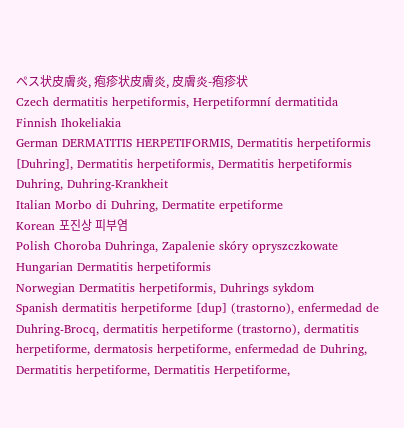ペス状皮膚炎, 疱疹状皮膚炎, 皮膚炎-疱疹状
Czech dermatitis herpetiformis, Herpetiformní dermatitida
Finnish Ihokeliakia
German DERMATITIS HERPETIFORMIS, Dermatitis herpetiformis [Duhring], Dermatitis herpetiformis, Dermatitis herpetiformis Duhring, Duhring-Krankheit
Italian Morbo di Duhring, Dermatite erpetiforme
Korean 포진상 피부염
Polish Choroba Duhringa, Zapalenie skóry opryszczkowate
Hungarian Dermatitis herpetiformis
Norwegian Dermatitis herpetiformis, Duhrings sykdom
Spanish dermatitis herpetiforme [dup] (trastorno), enfermedad de Duhring-Brocq, dermatitis herpetiforme (trastorno), dermatitis herpetiforme, dermatosis herpetiforme, enfermedad de Duhring, Dermatitis herpetiforme, Dermatitis Herpetiforme,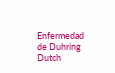Enfermedad de Duhring
Dutch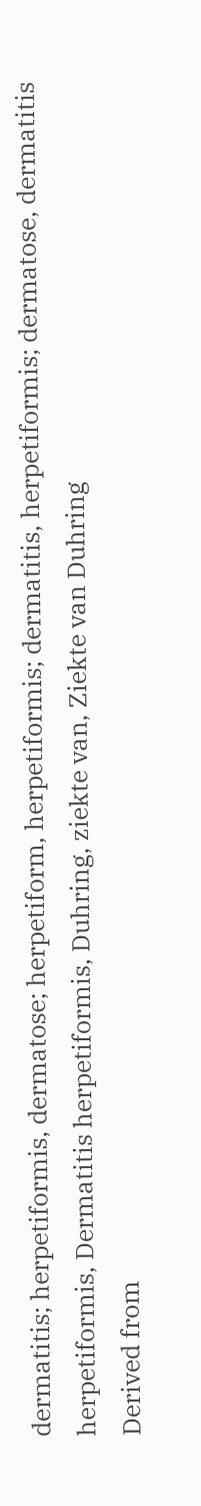dermatitis; herpetiformis, dermatose; herpetiform, herpetiformis; dermatitis, herpetiformis; dermatose, dermatitis herpetiformis, Dermatitis herpetiformis, Duhring, ziekte van, Ziekte van Duhring
Derived from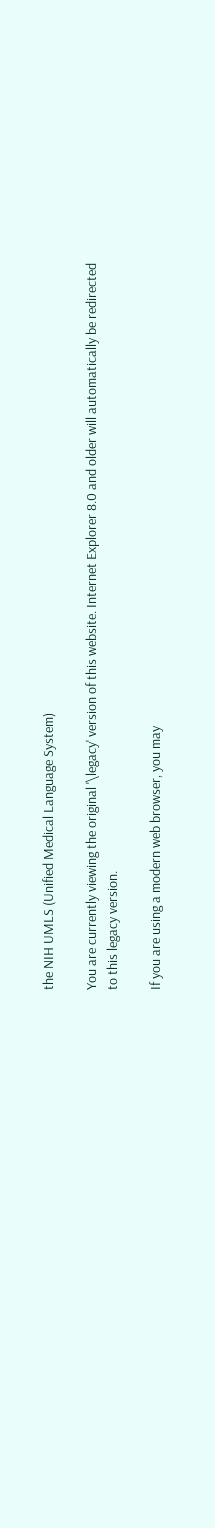the NIH UMLS (Unified Medical Language System)

You are currently viewing the original '\legacy' version of this website. Internet Explorer 8.0 and older will automatically be redirected to this legacy version.

If you are using a modern web browser, you may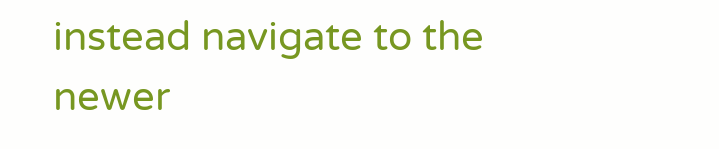instead navigate to the newer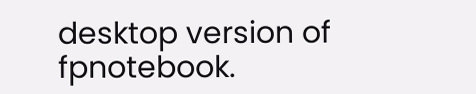desktop version of fpnotebook.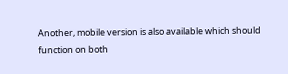Another, mobile version is also available which should function on both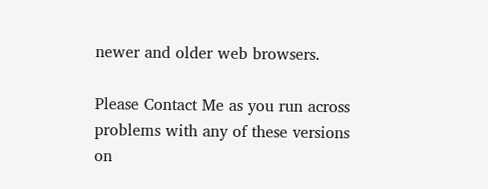newer and older web browsers.

Please Contact Me as you run across problems with any of these versions on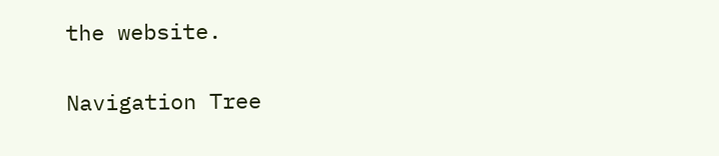the website.

Navigation Tree